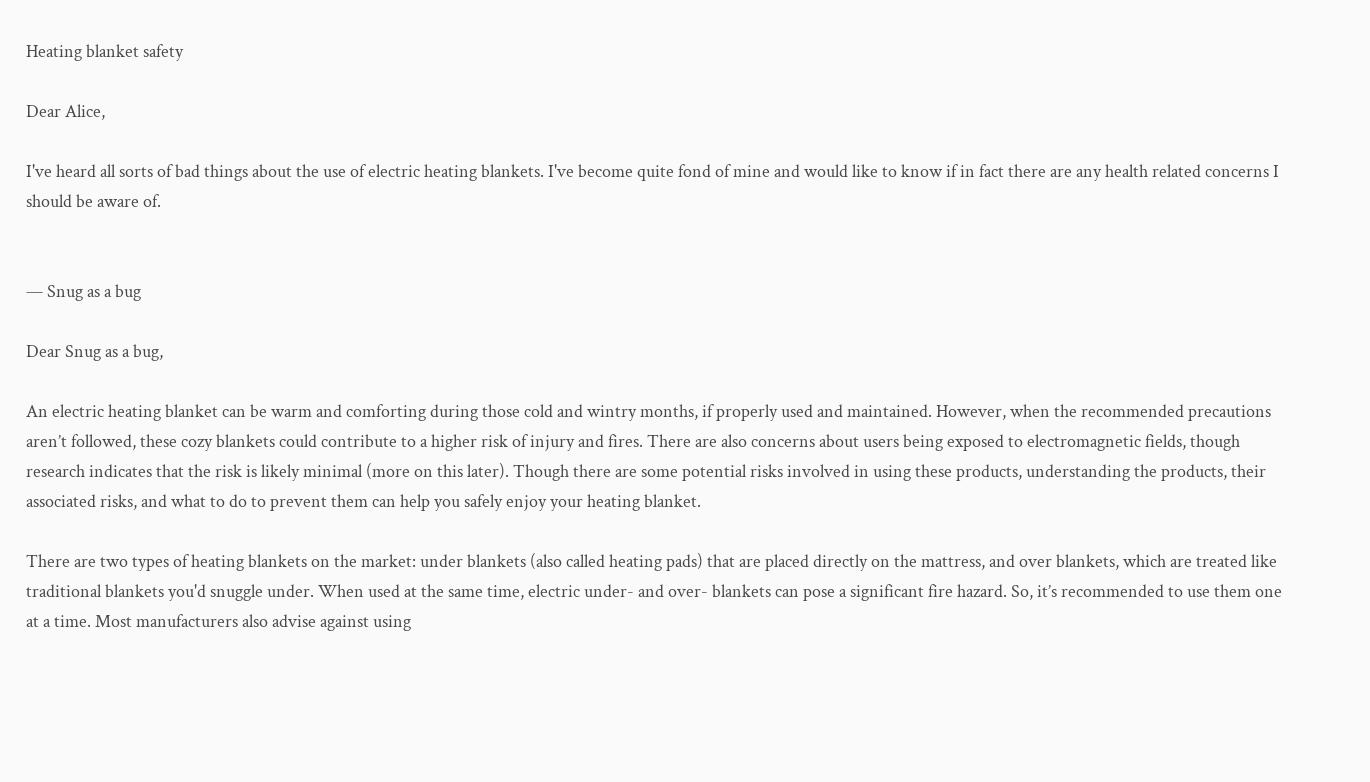Heating blanket safety

Dear Alice,

I've heard all sorts of bad things about the use of electric heating blankets. I've become quite fond of mine and would like to know if in fact there are any health related concerns I should be aware of.


— Snug as a bug

Dear Snug as a bug,

An electric heating blanket can be warm and comforting during those cold and wintry months, if properly used and maintained. However, when the recommended precautions aren’t followed, these cozy blankets could contribute to a higher risk of injury and fires. There are also concerns about users being exposed to electromagnetic fields, though research indicates that the risk is likely minimal (more on this later). Though there are some potential risks involved in using these products, understanding the products, their associated risks, and what to do to prevent them can help you safely enjoy your heating blanket.

There are two types of heating blankets on the market: under blankets (also called heating pads) that are placed directly on the mattress, and over blankets, which are treated like traditional blankets you'd snuggle under. When used at the same time, electric under- and over- blankets can pose a significant fire hazard. So, it’s recommended to use them one at a time. Most manufacturers also advise against using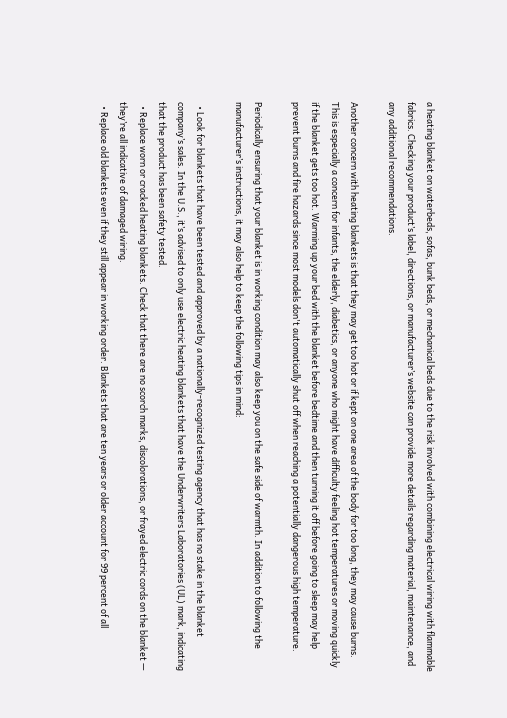a heating blanket on waterbeds, sofas, bunk beds, or mechanical beds due to the risk involved with combining electrical wiring with flammable fabrics. Checking your product’s label, directions, or manufacturer’s website can provide more details regarding material, maintenance, and any additional recommendations.

Another concern with heating blankets is that they may get too hot or if kept on one area of the body for too long, they may cause burns. This is especially a concern for infants, the elderly, diabetics, or anyone who might have difficulty feeling hot temperatures or moving quickly if the blanket gets too hot. Warming up your bed with the blanket before bedtime and then turning it off before going to sleep may help prevent burns and fire hazards since most models don't automatically shut off when reaching a potentially dangerous high temperature.

Periodically ensuring that your blanket is in working condition may also keep you on the safe side of warmth. In addition to following the manufacturer’s instructions, it may also help to keep the following tips in mind:

  • Look for blankets that have been tested and approved by a nationally-recognized testing agency that has no stake in the blanket company’s sales. In the U.S., it’s advised to only use electric heating blankets that have the Underwriters Laboratories (UL) mark, indicating that the product has been safety tested.
  • Replace worn or cracked heating blankets. Check that there are no scorch marks, discolorations, or frayed electric cords on the blanket — they’re all indicative of damaged wiring.
  • Replace old blankets even if they still appear in working order. Blankets that are ten years or older account for 99 percent of all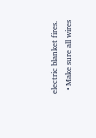electric blanket fires.
  • Make sure all wires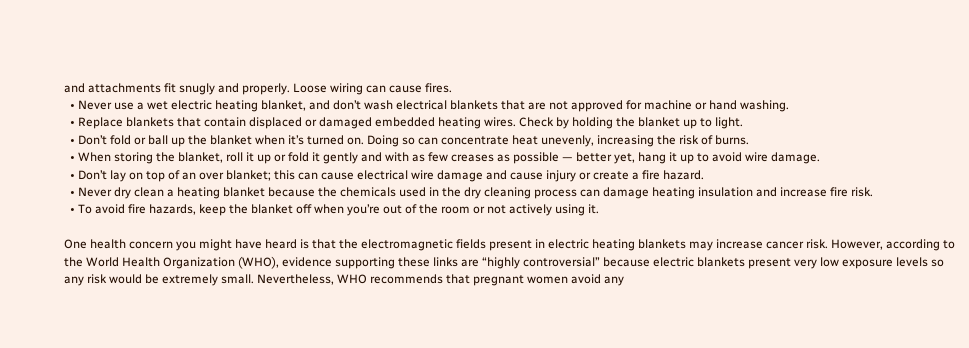and attachments fit snugly and properly. Loose wiring can cause fires.
  • Never use a wet electric heating blanket, and don’t wash electrical blankets that are not approved for machine or hand washing.
  • Replace blankets that contain displaced or damaged embedded heating wires. Check by holding the blanket up to light.
  • Don’t fold or ball up the blanket when it’s turned on. Doing so can concentrate heat unevenly, increasing the risk of burns.
  • When storing the blanket, roll it up or fold it gently and with as few creases as possible — better yet, hang it up to avoid wire damage.
  • Don’t lay on top of an over blanket; this can cause electrical wire damage and cause injury or create a fire hazard.
  • Never dry clean a heating blanket because the chemicals used in the dry cleaning process can damage heating insulation and increase fire risk.
  • To avoid fire hazards, keep the blanket off when you’re out of the room or not actively using it.

One health concern you might have heard is that the electromagnetic fields present in electric heating blankets may increase cancer risk. However, according to the World Health Organization (WHO), evidence supporting these links are “highly controversial” because electric blankets present very low exposure levels so any risk would be extremely small. Nevertheless, WHO recommends that pregnant women avoid any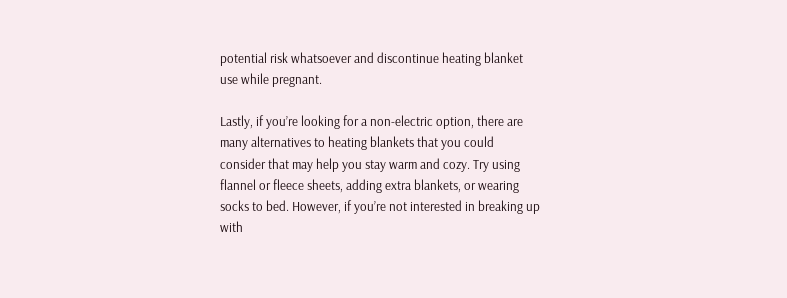potential risk whatsoever and discontinue heating blanket use while pregnant.

Lastly, if you’re looking for a non-electric option, there are many alternatives to heating blankets that you could consider that may help you stay warm and cozy. Try using flannel or fleece sheets, adding extra blankets, or wearing socks to bed. However, if you’re not interested in breaking up with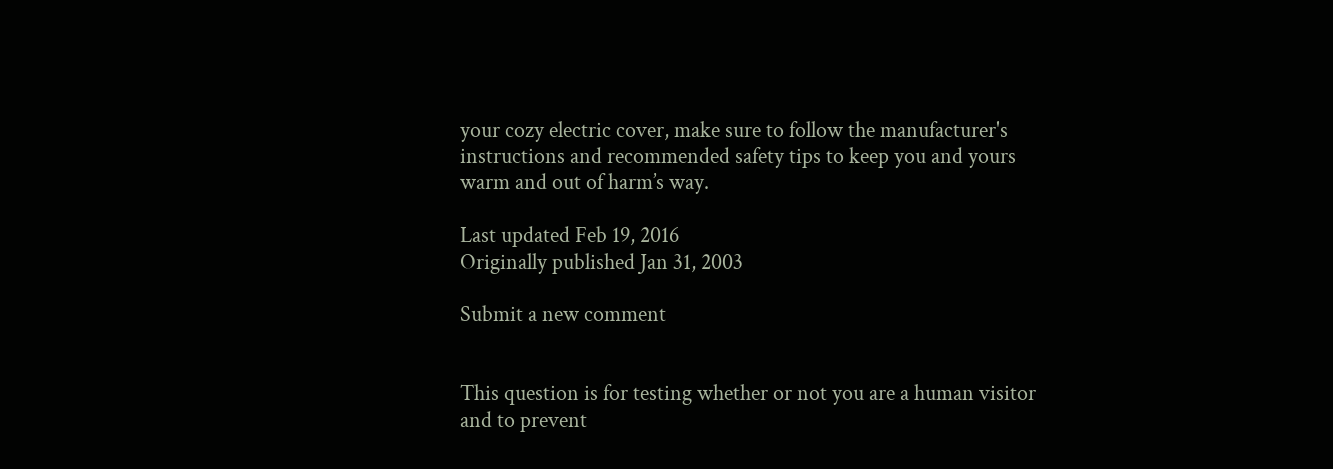your cozy electric cover, make sure to follow the manufacturer's instructions and recommended safety tips to keep you and yours warm and out of harm’s way.

Last updated Feb 19, 2016
Originally published Jan 31, 2003

Submit a new comment


This question is for testing whether or not you are a human visitor and to prevent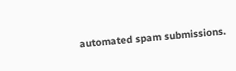automated spam submissions.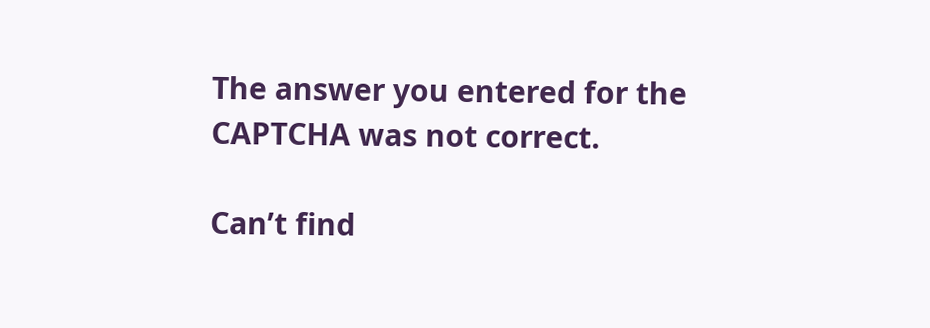The answer you entered for the CAPTCHA was not correct.

Can’t find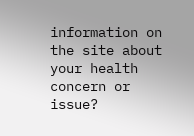information on the site about your health concern or issue?